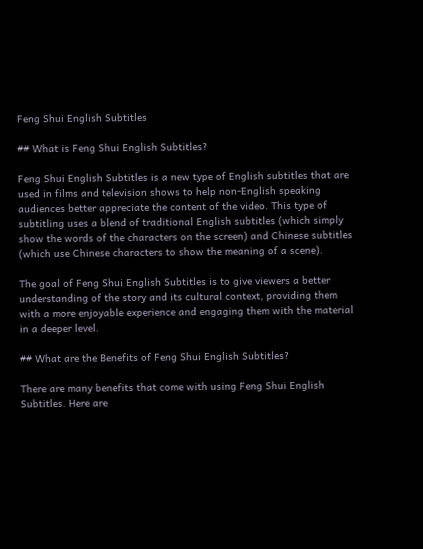Feng Shui English Subtitles

## What is Feng Shui English Subtitles?

Feng Shui English Subtitles is a new type of English subtitles that are used in films and television shows to help non-English speaking audiences better appreciate the content of the video. This type of subtitling uses a blend of traditional English subtitles (which simply show the words of the characters on the screen) and Chinese subtitles (which use Chinese characters to show the meaning of a scene).

The goal of Feng Shui English Subtitles is to give viewers a better understanding of the story and its cultural context, providing them with a more enjoyable experience and engaging them with the material in a deeper level.

## What are the Benefits of Feng Shui English Subtitles?

There are many benefits that come with using Feng Shui English Subtitles. Here are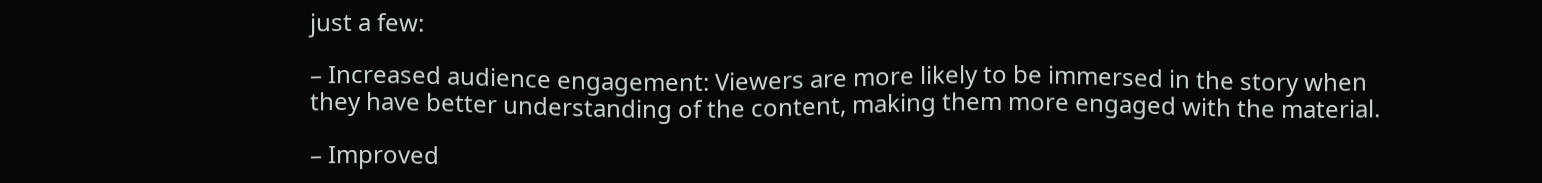just a few:

– Increased audience engagement: Viewers are more likely to be immersed in the story when they have better understanding of the content, making them more engaged with the material.

– Improved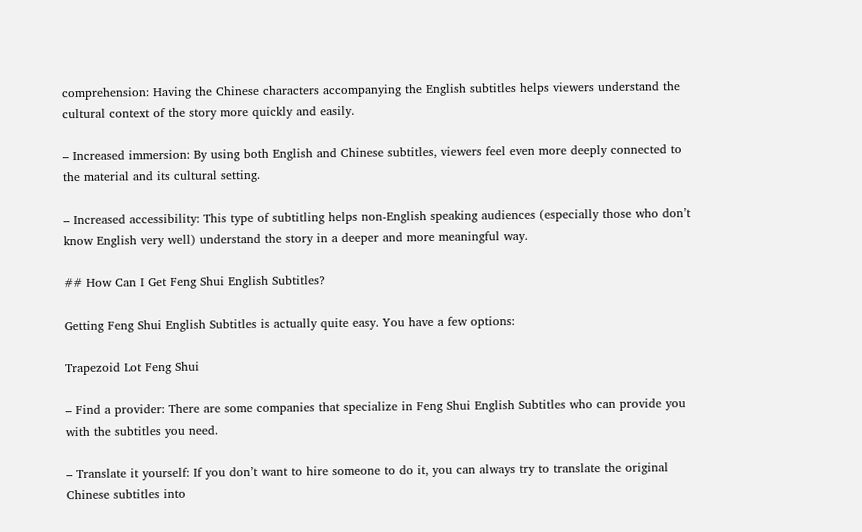comprehension: Having the Chinese characters accompanying the English subtitles helps viewers understand the cultural context of the story more quickly and easily.

– Increased immersion: By using both English and Chinese subtitles, viewers feel even more deeply connected to the material and its cultural setting.

– Increased accessibility: This type of subtitling helps non-English speaking audiences (especially those who don’t know English very well) understand the story in a deeper and more meaningful way.

## How Can I Get Feng Shui English Subtitles?

Getting Feng Shui English Subtitles is actually quite easy. You have a few options:

Trapezoid Lot Feng Shui

– Find a provider: There are some companies that specialize in Feng Shui English Subtitles who can provide you with the subtitles you need.

– Translate it yourself: If you don’t want to hire someone to do it, you can always try to translate the original Chinese subtitles into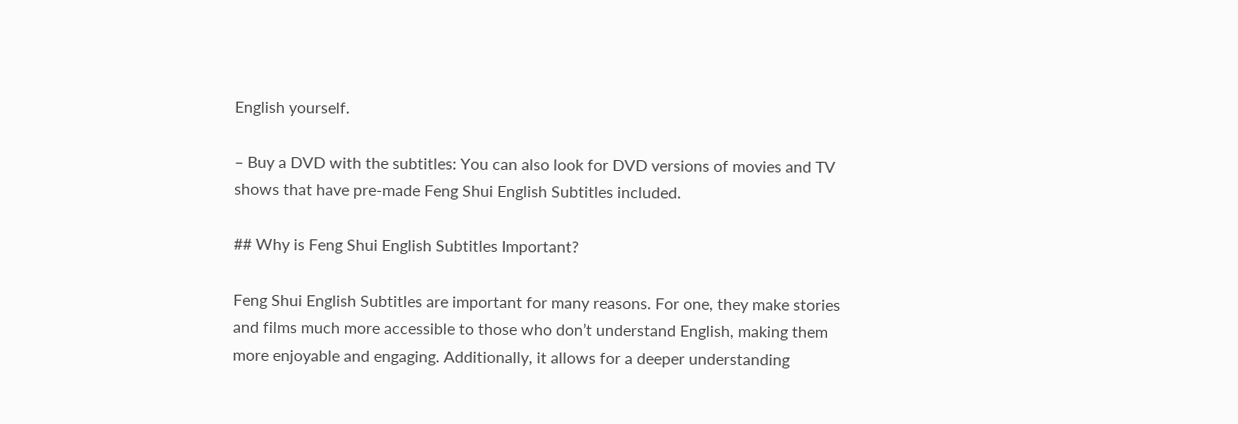English yourself.

– Buy a DVD with the subtitles: You can also look for DVD versions of movies and TV shows that have pre-made Feng Shui English Subtitles included.

## Why is Feng Shui English Subtitles Important?

Feng Shui English Subtitles are important for many reasons. For one, they make stories and films much more accessible to those who don’t understand English, making them more enjoyable and engaging. Additionally, it allows for a deeper understanding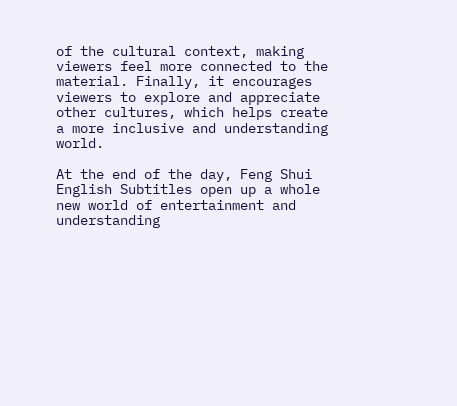of the cultural context, making viewers feel more connected to the material. Finally, it encourages viewers to explore and appreciate other cultures, which helps create a more inclusive and understanding world.

At the end of the day, Feng Shui English Subtitles open up a whole new world of entertainment and understanding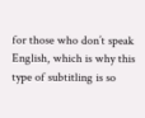for those who don’t speak English, which is why this type of subtitling is so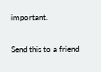important.

Send this to a friend